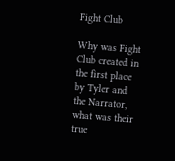Fight Club

Why was Fight Club created in the first place by Tyler and the Narrator, what was their true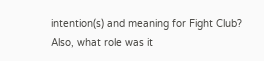intention(s) and meaning for Fight Club? Also, what role was it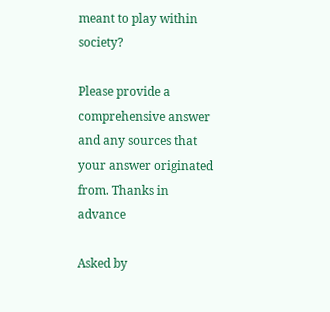meant to play within society?

Please provide a comprehensive answer and any sources that your answer originated from. Thanks in advance

Asked by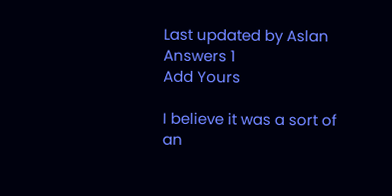Last updated by Aslan
Answers 1
Add Yours

I believe it was a sort of an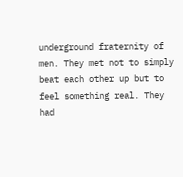underground fraternity of men. They met not to simply beat each other up but to feel something real. They had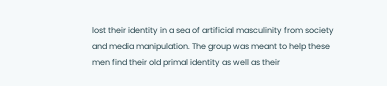lost their identity in a sea of artificial masculinity from society and media manipulation. The group was meant to help these men find their old primal identity as well as their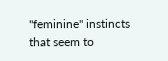"feminine" instincts that seem to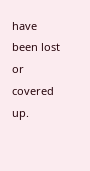have been lost or covered up.